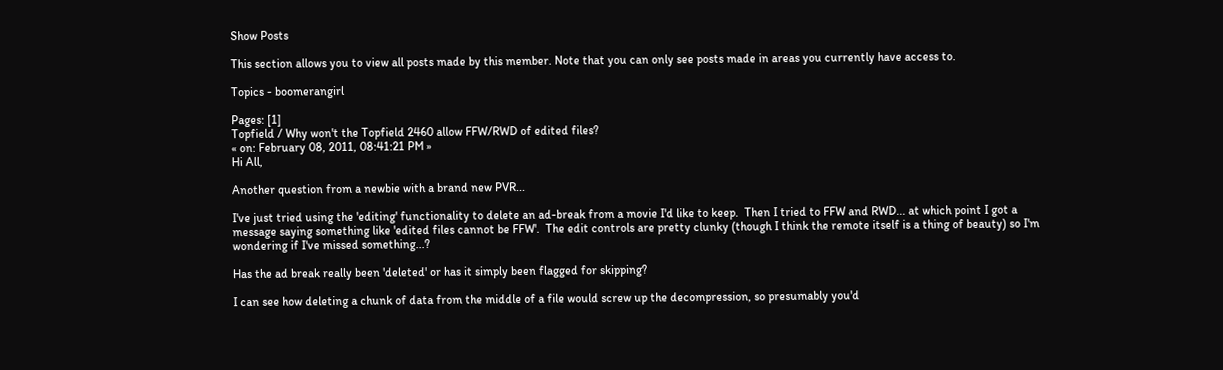Show Posts

This section allows you to view all posts made by this member. Note that you can only see posts made in areas you currently have access to.

Topics - boomerangirl

Pages: [1]
Topfield / Why won't the Topfield 2460 allow FFW/RWD of edited files?
« on: February 08, 2011, 08:41:21 PM »
Hi All,

Another question from a newbie with a brand new PVR...

I've just tried using the 'editing' functionality to delete an ad-break from a movie I'd like to keep.  Then I tried to FFW and RWD... at which point I got a message saying something like 'edited files cannot be FFW'.  The edit controls are pretty clunky (though I think the remote itself is a thing of beauty) so I'm wondering if I've missed something...?

Has the ad break really been 'deleted' or has it simply been flagged for skipping?

I can see how deleting a chunk of data from the middle of a file would screw up the decompression, so presumably you'd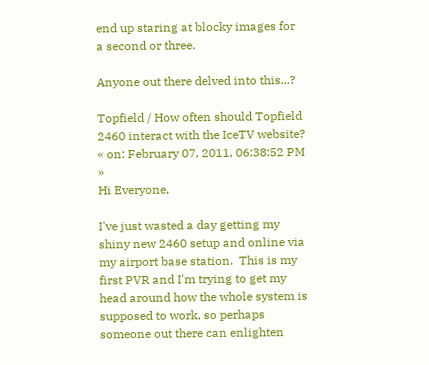end up staring at blocky images for a second or three.

Anyone out there delved into this...?

Topfield / How often should Topfield 2460 interact with the IceTV website?
« on: February 07, 2011, 06:38:52 PM »
Hi Everyone,

I've just wasted a day getting my shiny new 2460 setup and online via my airport base station.  This is my first PVR and I'm trying to get my head around how the whole system is supposed to work, so perhaps someone out there can enlighten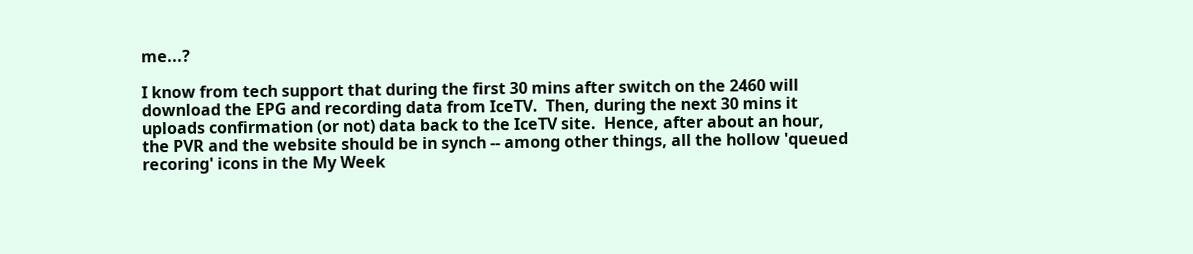me...?

I know from tech support that during the first 30 mins after switch on the 2460 will download the EPG and recording data from IceTV.  Then, during the next 30 mins it uploads confirmation (or not) data back to the IceTV site.  Hence, after about an hour, the PVR and the website should be in synch -- among other things, all the hollow 'queued recoring' icons in the My Week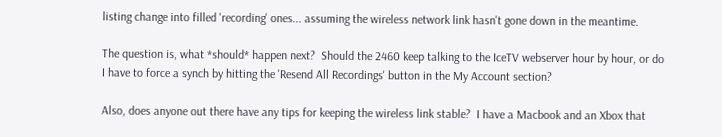listing change into filled 'recording' ones... assuming the wireless network link hasn't gone down in the meantime.

The question is, what *should* happen next?  Should the 2460 keep talking to the IceTV webserver hour by hour, or do I have to force a synch by hitting the 'Resend All Recordings' button in the My Account section?

Also, does anyone out there have any tips for keeping the wireless link stable?  I have a Macbook and an Xbox that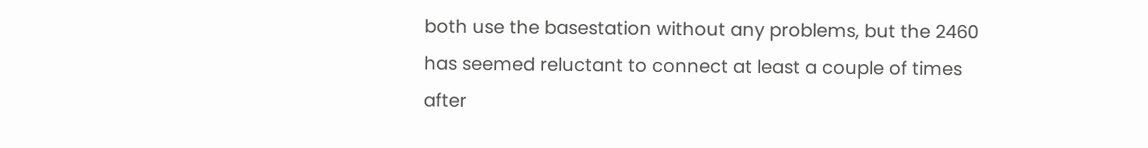both use the basestation without any problems, but the 2460 has seemed reluctant to connect at least a couple of times after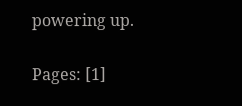powering up.

Pages: [1]